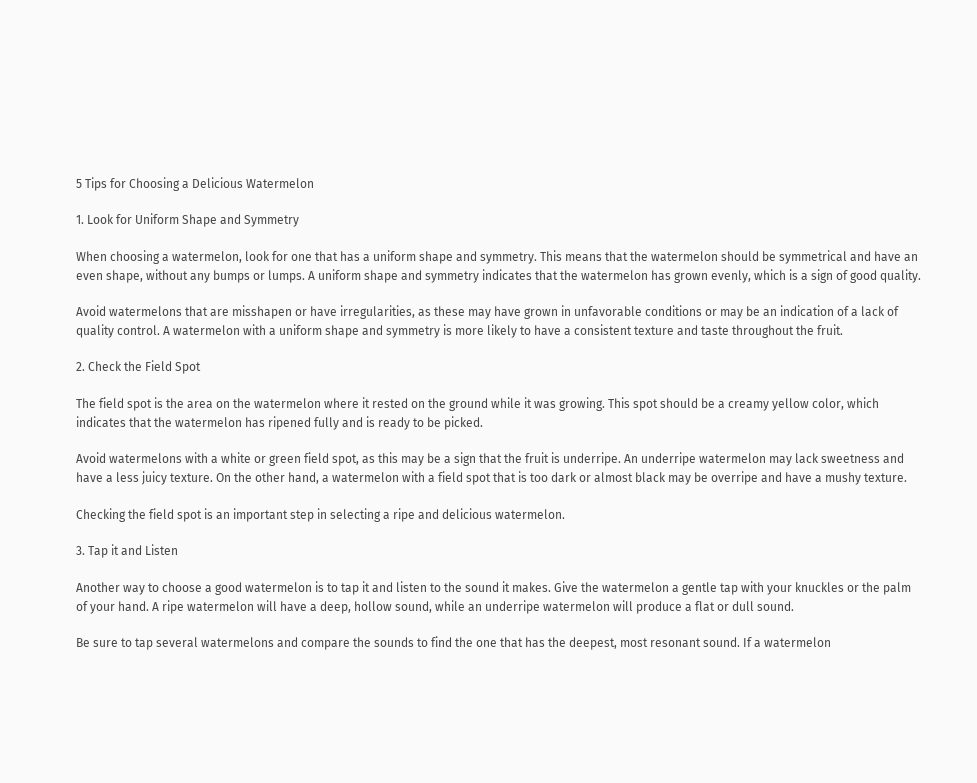5 Tips for Choosing a Delicious Watermelon

1. Look for Uniform Shape and Symmetry

When choosing a watermelon, look for one that has a uniform shape and symmetry. This means that the watermelon should be symmetrical and have an even shape, without any bumps or lumps. A uniform shape and symmetry indicates that the watermelon has grown evenly, which is a sign of good quality.

Avoid watermelons that are misshapen or have irregularities, as these may have grown in unfavorable conditions or may be an indication of a lack of quality control. A watermelon with a uniform shape and symmetry is more likely to have a consistent texture and taste throughout the fruit.

2. Check the Field Spot

The field spot is the area on the watermelon where it rested on the ground while it was growing. This spot should be a creamy yellow color, which indicates that the watermelon has ripened fully and is ready to be picked.

Avoid watermelons with a white or green field spot, as this may be a sign that the fruit is underripe. An underripe watermelon may lack sweetness and have a less juicy texture. On the other hand, a watermelon with a field spot that is too dark or almost black may be overripe and have a mushy texture.

Checking the field spot is an important step in selecting a ripe and delicious watermelon.

3. Tap it and Listen

Another way to choose a good watermelon is to tap it and listen to the sound it makes. Give the watermelon a gentle tap with your knuckles or the palm of your hand. A ripe watermelon will have a deep, hollow sound, while an underripe watermelon will produce a flat or dull sound.

Be sure to tap several watermelons and compare the sounds to find the one that has the deepest, most resonant sound. If a watermelon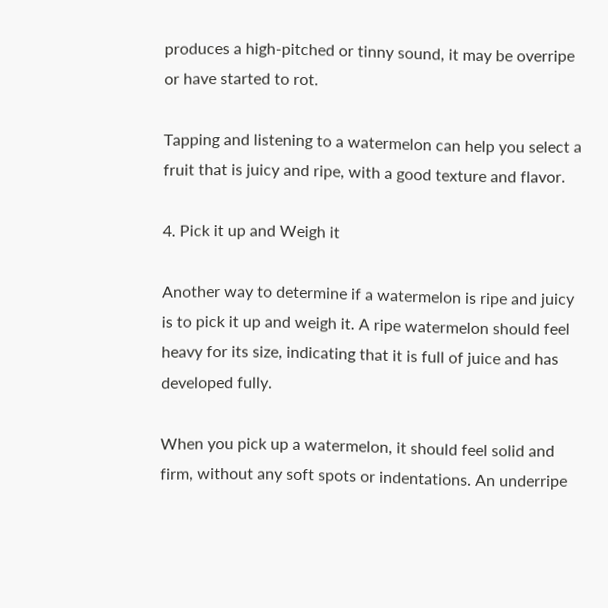produces a high-pitched or tinny sound, it may be overripe or have started to rot.

Tapping and listening to a watermelon can help you select a fruit that is juicy and ripe, with a good texture and flavor.

4. Pick it up and Weigh it

Another way to determine if a watermelon is ripe and juicy is to pick it up and weigh it. A ripe watermelon should feel heavy for its size, indicating that it is full of juice and has developed fully.

When you pick up a watermelon, it should feel solid and firm, without any soft spots or indentations. An underripe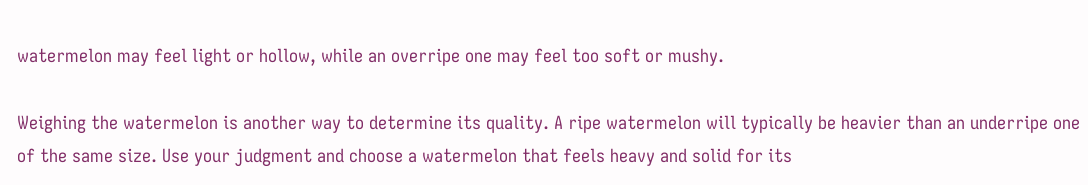watermelon may feel light or hollow, while an overripe one may feel too soft or mushy.

Weighing the watermelon is another way to determine its quality. A ripe watermelon will typically be heavier than an underripe one of the same size. Use your judgment and choose a watermelon that feels heavy and solid for its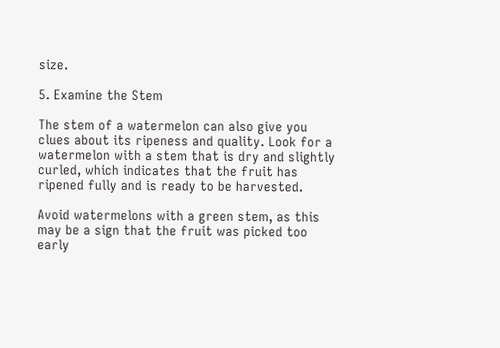size.

5. Examine the Stem

The stem of a watermelon can also give you clues about its ripeness and quality. Look for a watermelon with a stem that is dry and slightly curled, which indicates that the fruit has ripened fully and is ready to be harvested.

Avoid watermelons with a green stem, as this may be a sign that the fruit was picked too early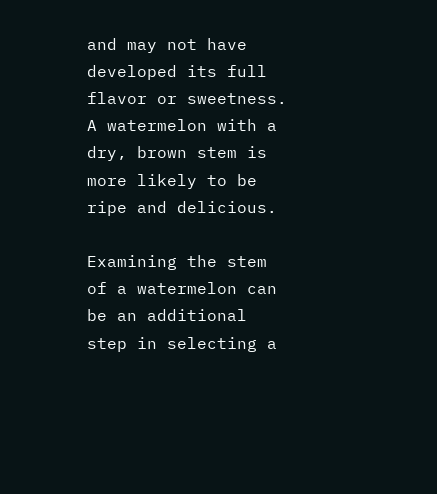and may not have developed its full flavor or sweetness. A watermelon with a dry, brown stem is more likely to be ripe and delicious.

Examining the stem of a watermelon can be an additional step in selecting a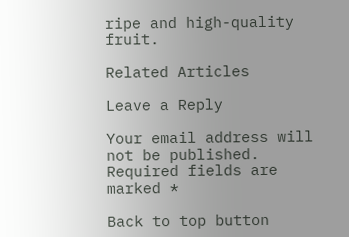ripe and high-quality fruit.

Related Articles

Leave a Reply

Your email address will not be published. Required fields are marked *

Back to top button